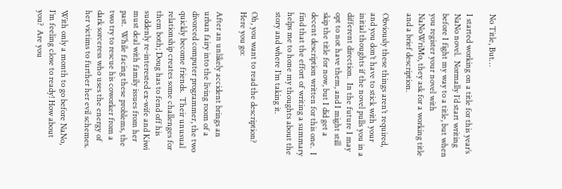No Title, But…

I started working on a title for this year’s NaNo novel.  Normally I’d start writing before I fight my way to a title, but when you register your novel with NaNoWriMo, they ask for a working title and a brief description.

Obviously these things aren’t required, and you don’t have to stick with your initial thoughts if the novel pulls you in a different direction.  In the future I may opt to not have them, and I might still skip the title for now, but I did get a decent description written for this one.  I find that the effort of writing a summary helps me to hone my thoughts about the story and where I’m taking it.

Oh, you want to read the description?  Here you go:

After an unlikely accident brings an urban fairy into the living room of a divorced computer programmer, the two quickly become friends.  Their unusual relationship creates some challenges for them both; Doug has to fend off his suddenly re-interested ex-wife and Kiwi must deal with family issues from her past.  While facing these problems, the two try to rescue his coworker from a dark sorceress who uses the energy of her victims to further her evil schemes.

With only a month to go before NaNo, I’m feeling close to ready! How about you?  Are you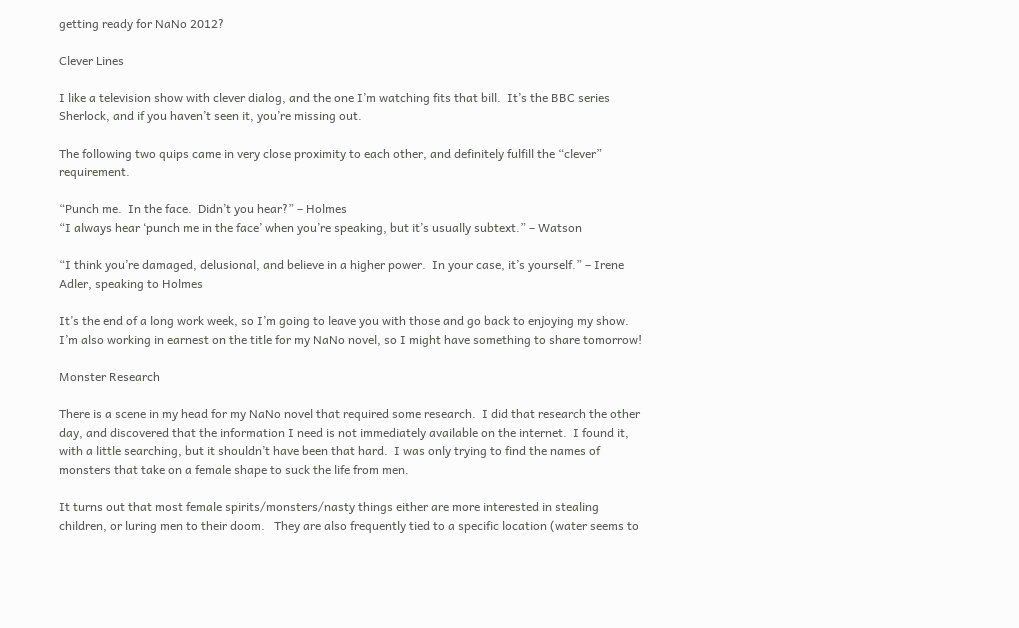getting ready for NaNo 2012?

Clever Lines

I like a television show with clever dialog, and the one I’m watching fits that bill.  It’s the BBC series Sherlock, and if you haven’t seen it, you’re missing out.

The following two quips came in very close proximity to each other, and definitely fulfill the “clever” requirement.

“Punch me.  In the face.  Didn’t you hear?” – Holmes
“I always hear ‘punch me in the face’ when you’re speaking, but it’s usually subtext.” – Watson

“I think you’re damaged, delusional, and believe in a higher power.  In your case, it’s yourself.” – Irene Adler, speaking to Holmes

It’s the end of a long work week, so I’m going to leave you with those and go back to enjoying my show.  I’m also working in earnest on the title for my NaNo novel, so I might have something to share tomorrow!

Monster Research

There is a scene in my head for my NaNo novel that required some research.  I did that research the other day, and discovered that the information I need is not immediately available on the internet.  I found it, with a little searching, but it shouldn’t have been that hard.  I was only trying to find the names of monsters that take on a female shape to suck the life from men.

It turns out that most female spirits/monsters/nasty things either are more interested in stealing children, or luring men to their doom.   They are also frequently tied to a specific location (water seems to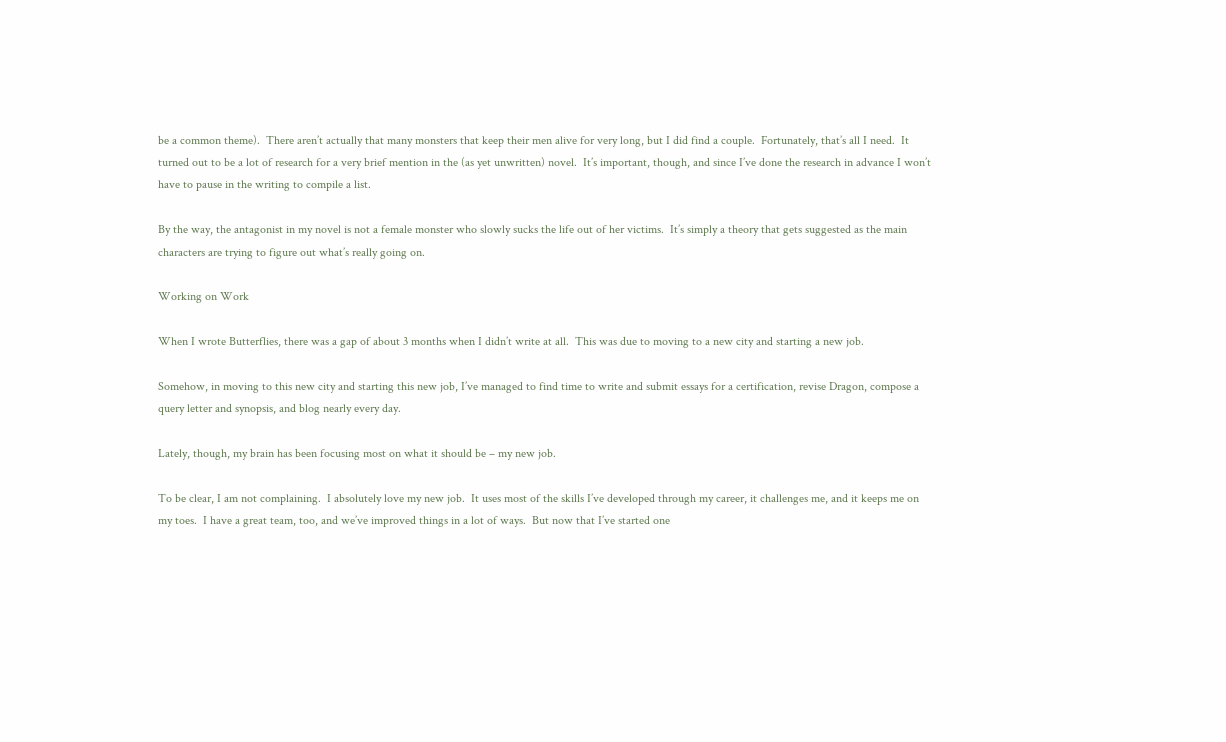be a common theme).  There aren’t actually that many monsters that keep their men alive for very long, but I did find a couple.  Fortunately, that’s all I need.  It turned out to be a lot of research for a very brief mention in the (as yet unwritten) novel.  It’s important, though, and since I’ve done the research in advance I won’t have to pause in the writing to compile a list.

By the way, the antagonist in my novel is not a female monster who slowly sucks the life out of her victims.  It’s simply a theory that gets suggested as the main characters are trying to figure out what’s really going on.

Working on Work

When I wrote Butterflies, there was a gap of about 3 months when I didn’t write at all.  This was due to moving to a new city and starting a new job.

Somehow, in moving to this new city and starting this new job, I’ve managed to find time to write and submit essays for a certification, revise Dragon, compose a query letter and synopsis, and blog nearly every day.

Lately, though, my brain has been focusing most on what it should be – my new job.

To be clear, I am not complaining.  I absolutely love my new job.  It uses most of the skills I’ve developed through my career, it challenges me, and it keeps me on my toes.  I have a great team, too, and we’ve improved things in a lot of ways.  But now that I’ve started one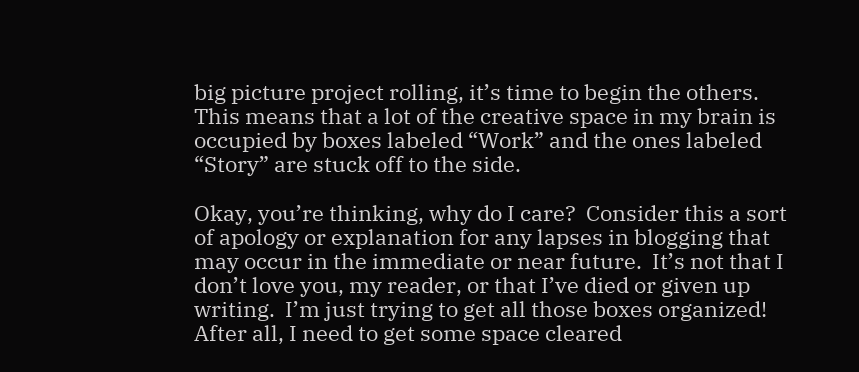big picture project rolling, it’s time to begin the others.  This means that a lot of the creative space in my brain is occupied by boxes labeled “Work” and the ones labeled “Story” are stuck off to the side.

Okay, you’re thinking, why do I care?  Consider this a sort of apology or explanation for any lapses in blogging that may occur in the immediate or near future.  It’s not that I don’t love you, my reader, or that I’ve died or given up writing.  I’m just trying to get all those boxes organized!  After all, I need to get some space cleared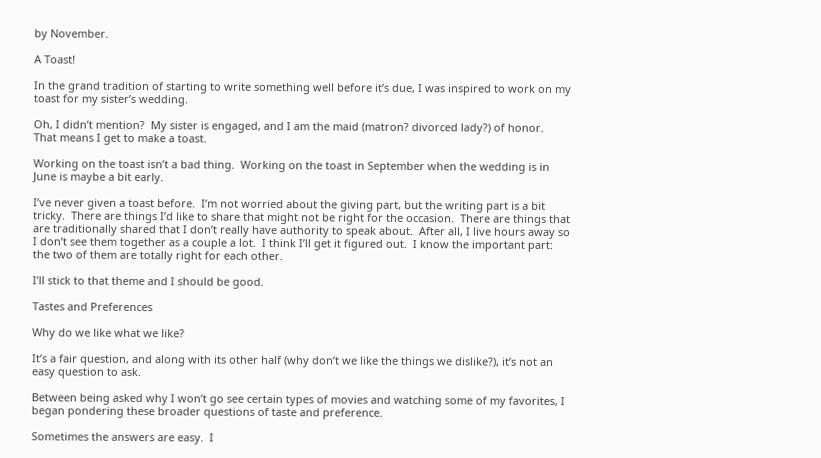by November.

A Toast!

In the grand tradition of starting to write something well before it’s due, I was inspired to work on my toast for my sister’s wedding.

Oh, I didn’t mention?  My sister is engaged, and I am the maid (matron? divorced lady?) of honor.  That means I get to make a toast.

Working on the toast isn’t a bad thing.  Working on the toast in September when the wedding is in June is maybe a bit early.

I’ve never given a toast before.  I’m not worried about the giving part, but the writing part is a bit tricky.  There are things I’d like to share that might not be right for the occasion.  There are things that are traditionally shared that I don’t really have authority to speak about.  After all, I live hours away so I don’t see them together as a couple a lot.  I think I’ll get it figured out.  I know the important part: the two of them are totally right for each other.

I’ll stick to that theme and I should be good.

Tastes and Preferences

Why do we like what we like?

It’s a fair question, and along with its other half (why don’t we like the things we dislike?), it’s not an easy question to ask.

Between being asked why I won’t go see certain types of movies and watching some of my favorites, I began pondering these broader questions of taste and preference.

Sometimes the answers are easy.  I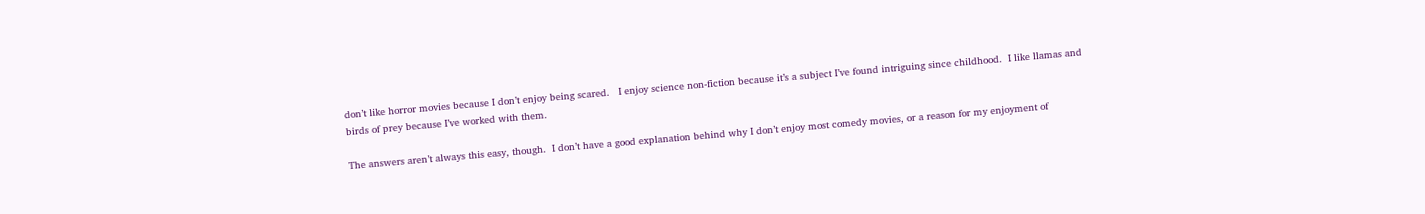don’t like horror movies because I don’t enjoy being scared.   I enjoy science non-fiction because it’s a subject I’ve found intriguing since childhood.  I like llamas and birds of prey because I’ve worked with them.

The answers aren’t always this easy, though.  I don’t have a good explanation behind why I don’t enjoy most comedy movies, or a reason for my enjoyment of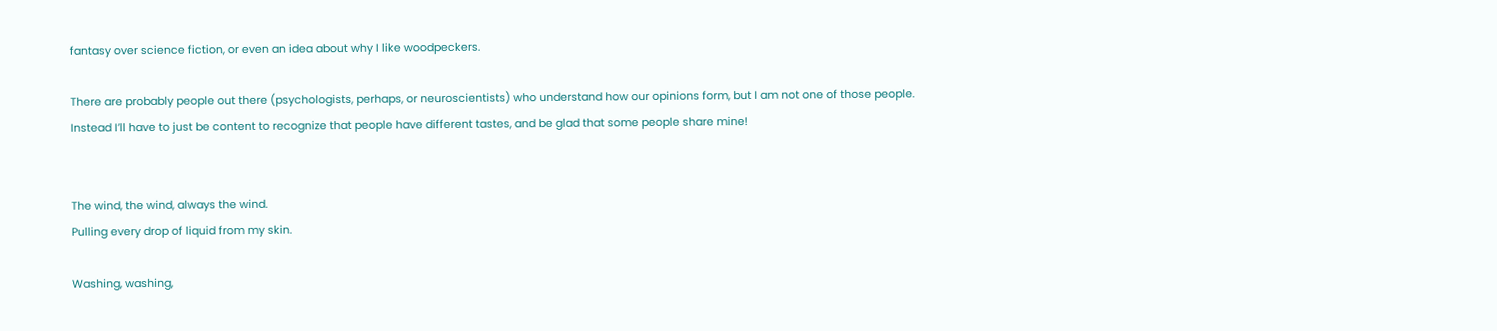fantasy over science fiction, or even an idea about why I like woodpeckers.

There are probably people out there (psychologists, perhaps, or neuroscientists) who understand how our opinions form, but I am not one of those people.  Instead I’ll have to just be content to recognize that people have different tastes, and be glad that some people share mine!


The wind, the wind, always the wind.
Pulling every drop of liquid from my skin.

Washing, washing,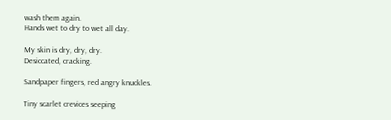wash them again.
Hands wet to dry to wet all day.

My skin is dry, dry, dry.
Desiccated, cracking.

Sandpaper fingers, red angry knuckles.

Tiny scarlet crevices seeping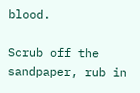blood.

Scrub off the sandpaper, rub in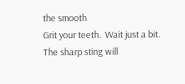the smooth
Grit your teeth.  Wait just a bit.
The sharp sting will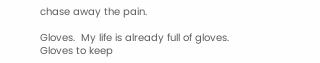chase away the pain.

Gloves.  My life is already full of gloves.
Gloves to keep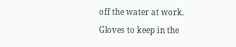off the water at work.
Gloves to keep in the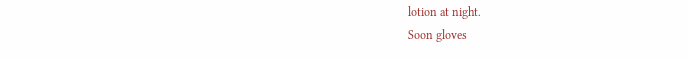lotion at night.
Soon gloves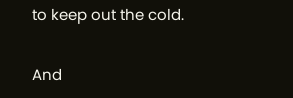to keep out the cold.

And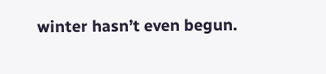winter hasn’t even begun.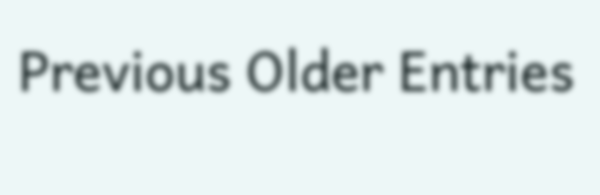Previous Older Entries